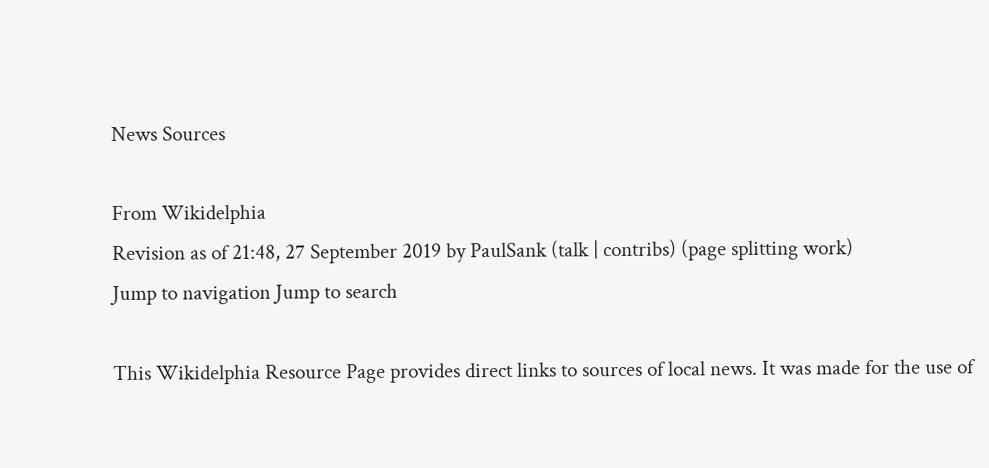News Sources

From Wikidelphia
Revision as of 21:48, 27 September 2019 by PaulSank (talk | contribs) (page splitting work)
Jump to navigation Jump to search

This Wikidelphia Resource Page provides direct links to sources of local news. It was made for the use of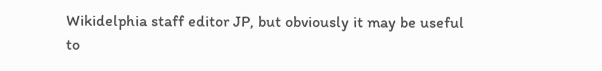Wikidelphia staff editor JP, but obviously it may be useful to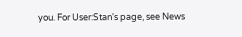you. For User:Stan's page, see News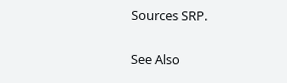Sources SRP.

See Also